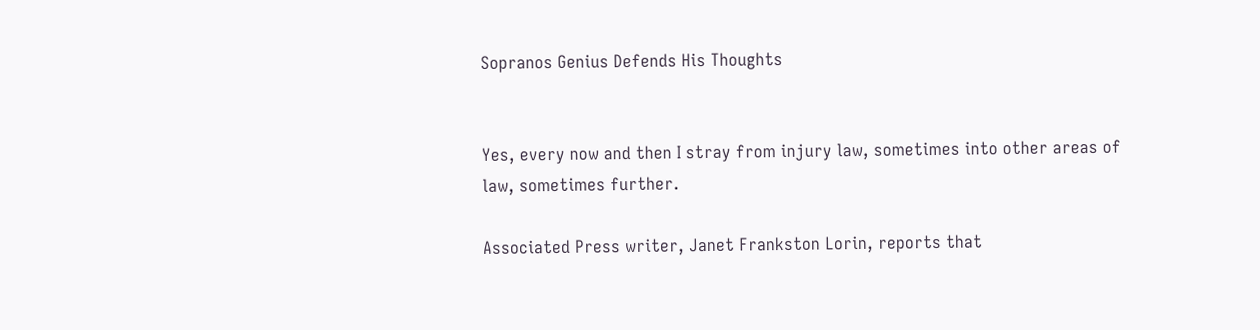Sopranos Genius Defends His Thoughts


Yes, every now and then I stray from injury law, sometimes into other areas of law, sometimes further.

Associated Press writer, Janet Frankston Lorin, reports that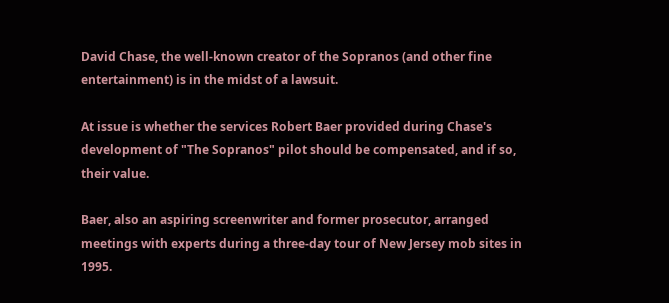David Chase, the well-known creator of the Sopranos (and other fine entertainment) is in the midst of a lawsuit.

At issue is whether the services Robert Baer provided during Chase's development of "The Sopranos" pilot should be compensated, and if so, their value.

Baer, also an aspiring screenwriter and former prosecutor, arranged meetings with experts during a three-day tour of New Jersey mob sites in 1995.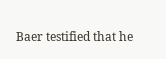Baer testified that he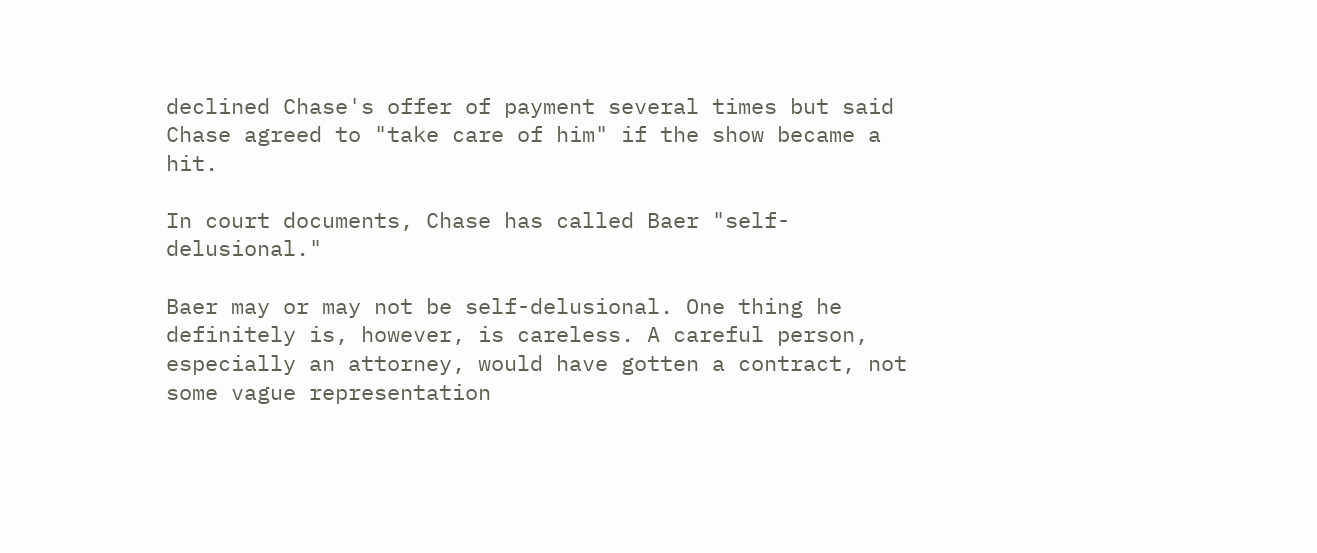declined Chase's offer of payment several times but said Chase agreed to "take care of him" if the show became a hit.

In court documents, Chase has called Baer "self-delusional."

Baer may or may not be self-delusional. One thing he definitely is, however, is careless. A careful person, especially an attorney, would have gotten a contract, not some vague representation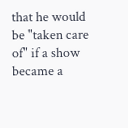that he would be "taken care of" if a show became a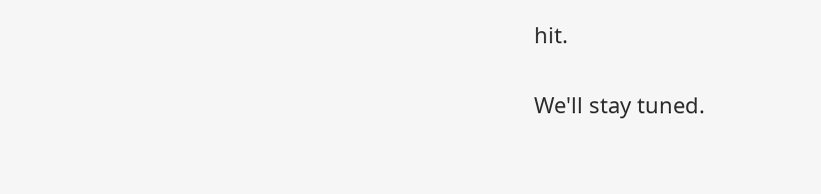hit.

We'll stay tuned.